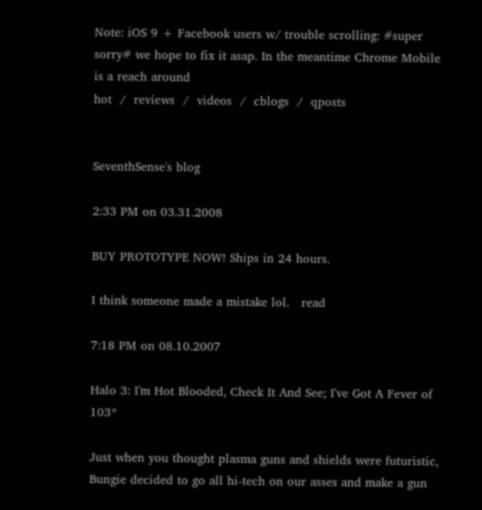Note: iOS 9 + Facebook users w/ trouble scrolling: #super sorry# we hope to fix it asap. In the meantime Chrome Mobile is a reach around
hot  /  reviews  /  videos  /  cblogs  /  qposts


SeventhSense's blog

2:33 PM on 03.31.2008

BUY PROTOTYPE NOW! Ships in 24 hours.

I think someone made a mistake lol.   read

7:18 PM on 08.10.2007

Halo 3: I'm Hot Blooded, Check It And See; I've Got A Fever of 103*

Just when you thought plasma guns and shields were futuristic, Bungie decided to go all hi-tech on our asses and make a gun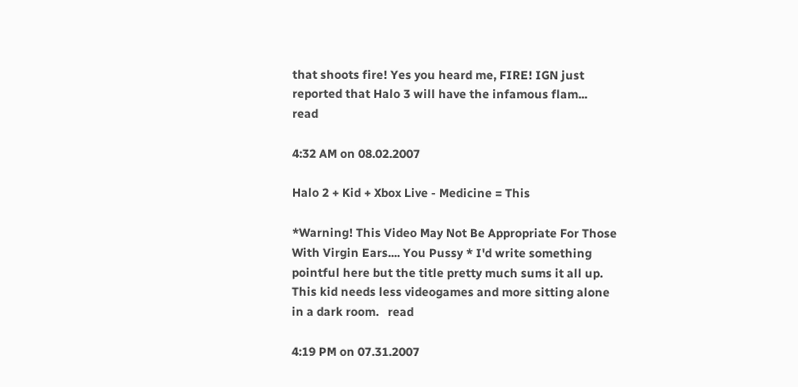that shoots fire! Yes you heard me, FIRE! IGN just reported that Halo 3 will have the infamous flam...   read

4:32 AM on 08.02.2007

Halo 2 + Kid + Xbox Live - Medicine = This

*Warning! This Video May Not Be Appropriate For Those With Virgin Ears.... You Pussy * I'd write something pointful here but the title pretty much sums it all up. This kid needs less videogames and more sitting alone in a dark room.   read

4:19 PM on 07.31.2007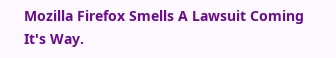Mozilla Firefox Smells A Lawsuit Coming It's Way.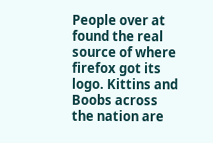People over at found the real source of where firefox got its logo. Kittins and Boobs across the nation are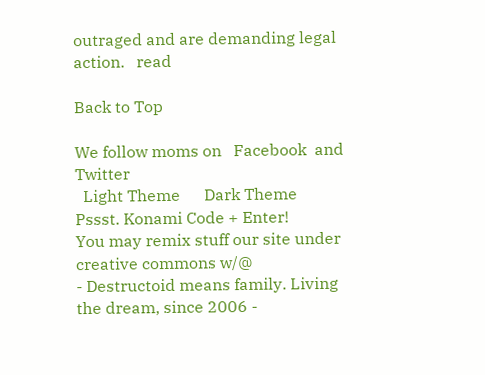outraged and are demanding legal action.   read

Back to Top

We follow moms on   Facebook  and   Twitter
  Light Theme      Dark Theme
Pssst. Konami Code + Enter!
You may remix stuff our site under creative commons w/@
- Destructoid means family. Living the dream, since 2006 -